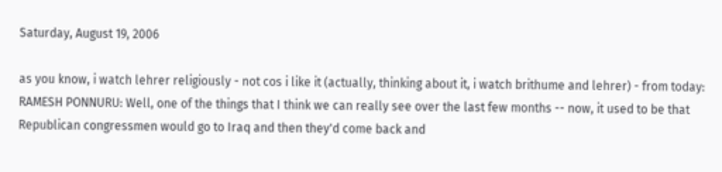Saturday, August 19, 2006

as you know, i watch lehrer religiously - not cos i like it (actually, thinking about it, i watch brithume and lehrer) - from today:
RAMESH PONNURU: Well, one of the things that I think we can really see over the last few months -- now, it used to be that Republican congressmen would go to Iraq and then they'd come back and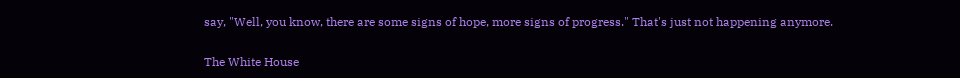say, "Well, you know, there are some signs of hope, more signs of progress." That's just not happening anymore.

The White House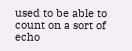used to be able to count on a sort of echo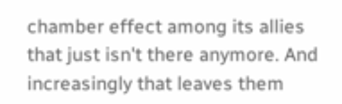chamber effect among its allies that just isn't there anymore. And increasingly that leaves them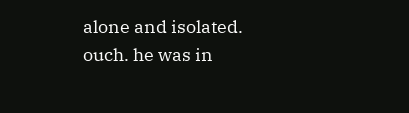alone and isolated.
ouch. he was in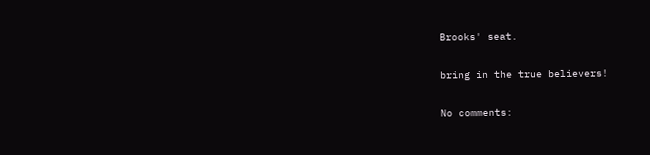Brooks' seat.

bring in the true believers!

No comments: